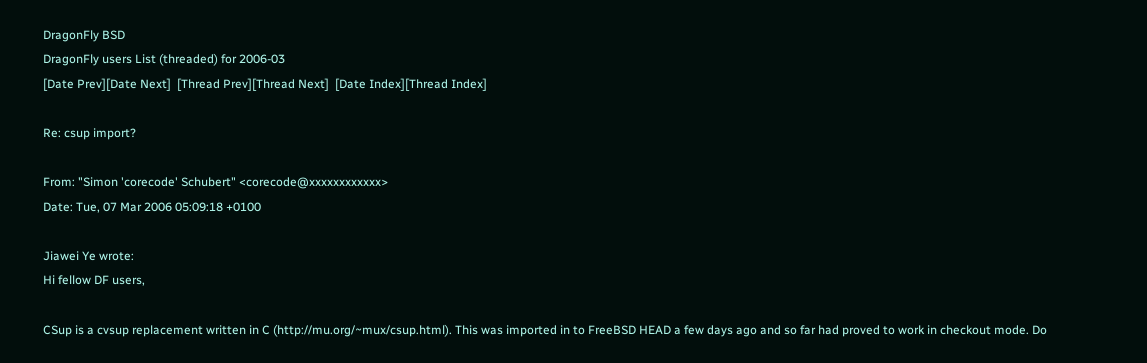DragonFly BSD
DragonFly users List (threaded) for 2006-03
[Date Prev][Date Next]  [Thread Prev][Thread Next]  [Date Index][Thread Index]

Re: csup import?

From: "Simon 'corecode' Schubert" <corecode@xxxxxxxxxxxx>
Date: Tue, 07 Mar 2006 05:09:18 +0100

Jiawei Ye wrote:
Hi fellow DF users,

CSup is a cvsup replacement written in C (http://mu.org/~mux/csup.html). This was imported in to FreeBSD HEAD a few days ago and so far had proved to work in checkout mode. Do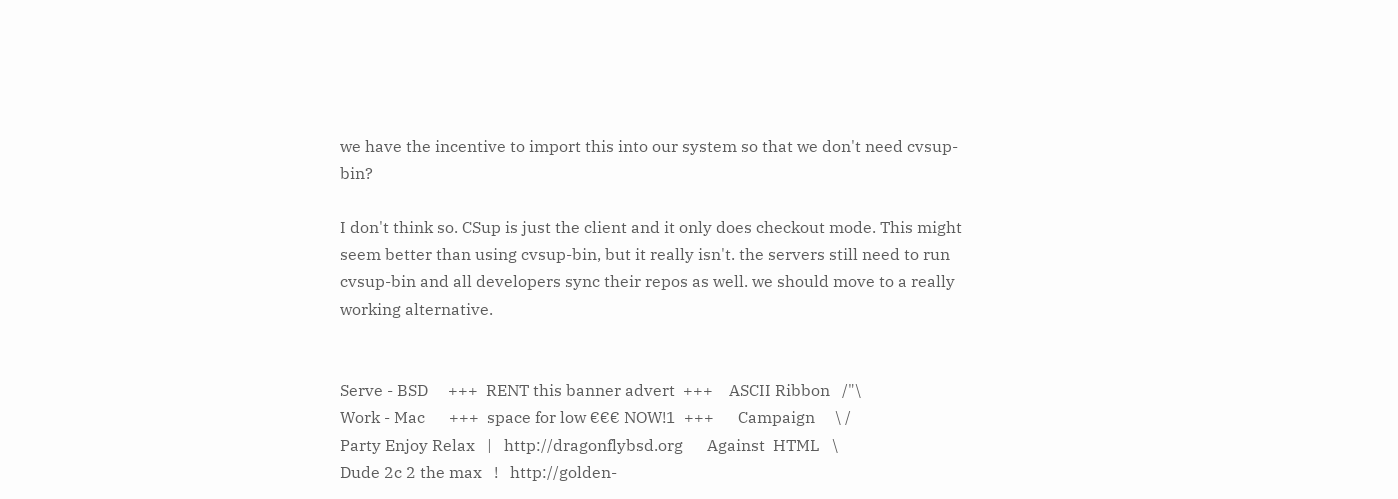we have the incentive to import this into our system so that we don't need cvsup-bin?

I don't think so. CSup is just the client and it only does checkout mode. This might seem better than using cvsup-bin, but it really isn't. the servers still need to run cvsup-bin and all developers sync their repos as well. we should move to a really working alternative.


Serve - BSD     +++  RENT this banner advert  +++    ASCII Ribbon   /"\
Work - Mac      +++  space for low €€€ NOW!1  +++      Campaign     \ /
Party Enjoy Relax   |   http://dragonflybsd.org      Against  HTML   \
Dude 2c 2 the max   !   http://golden-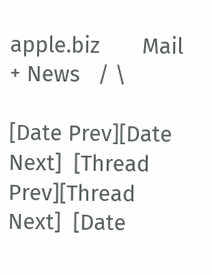apple.biz       Mail + News   / \

[Date Prev][Date Next]  [Thread Prev][Thread Next]  [Date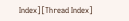Index][Thread Index]